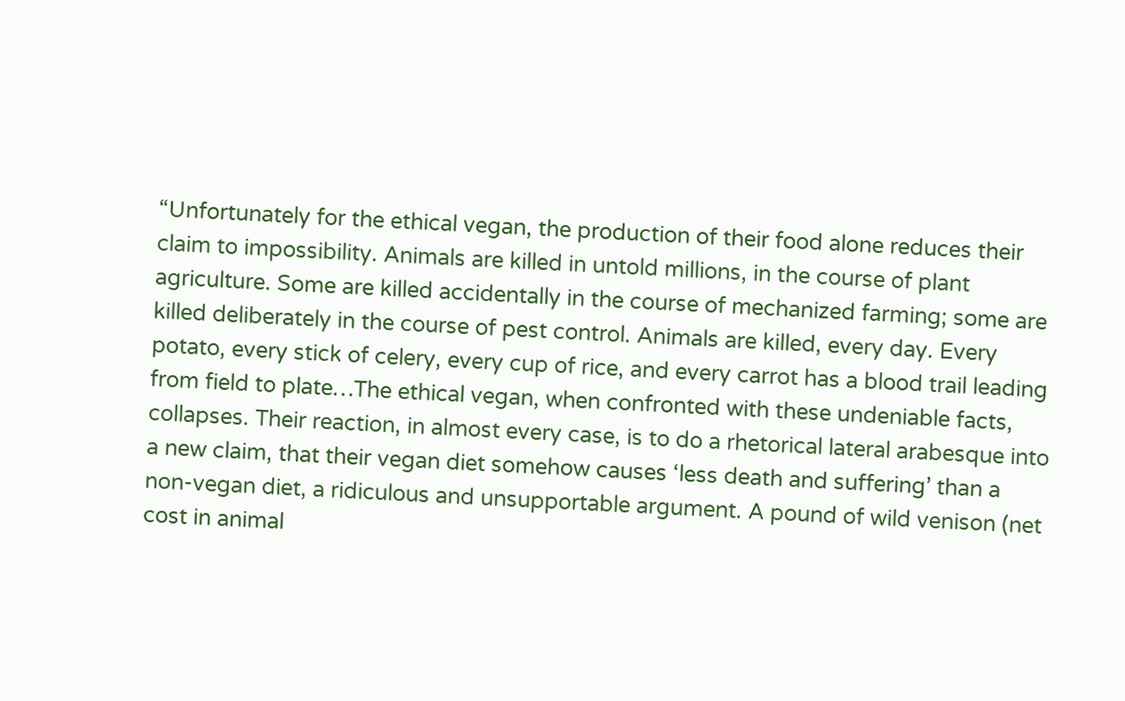“Unfortunately for the ethical vegan, the production of their food alone reduces their claim to impossibility. Animals are killed in untold millions, in the course of plant agriculture. Some are killed accidentally in the course of mechanized farming; some are killed deliberately in the course of pest control. Animals are killed, every day. Every potato, every stick of celery, every cup of rice, and every carrot has a blood trail leading from field to plate…The ethical vegan, when confronted with these undeniable facts, collapses. Their reaction, in almost every case, is to do a rhetorical lateral arabesque into a new claim, that their vegan diet somehow causes ‘less death and suffering’ than a non-vegan diet, a ridiculous and unsupportable argument. A pound of wild venison (net cost in animal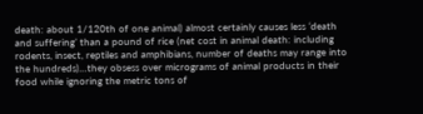death: about 1/120th of one animal) almost certainly causes less ‘death and suffering’ than a pound of rice (net cost in animal death: including rodents, insect, reptiles and amphibians, number of deaths may range into the hundreds)…they obsess over micrograms of animal products in their food while ignoring the metric tons of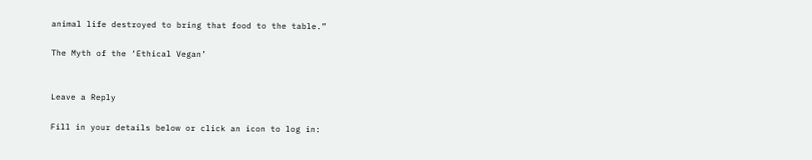animal life destroyed to bring that food to the table.”

The Myth of the ‘Ethical Vegan’


Leave a Reply

Fill in your details below or click an icon to log in: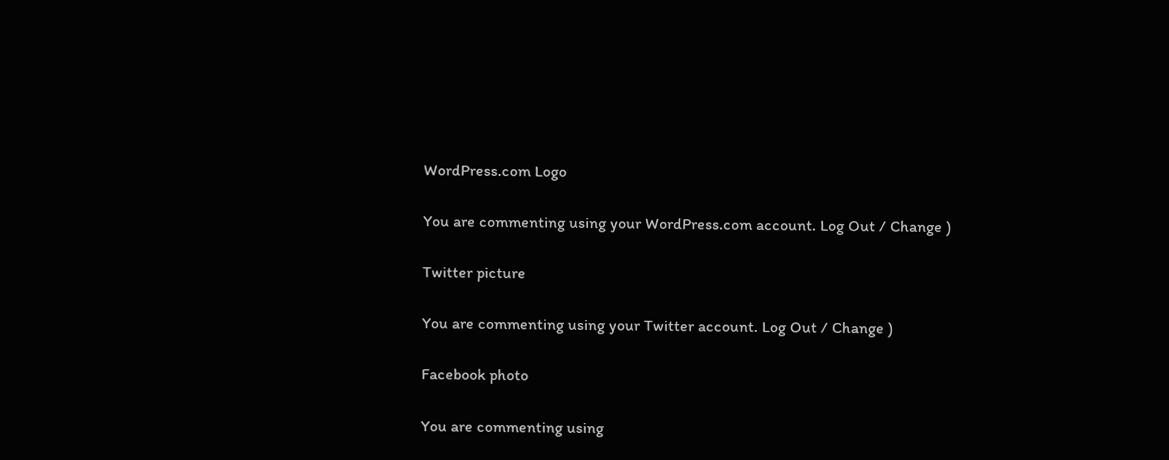WordPress.com Logo

You are commenting using your WordPress.com account. Log Out / Change )

Twitter picture

You are commenting using your Twitter account. Log Out / Change )

Facebook photo

You are commenting using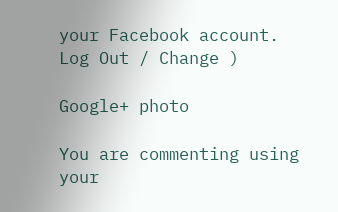your Facebook account. Log Out / Change )

Google+ photo

You are commenting using your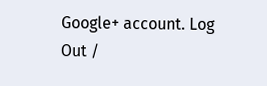Google+ account. Log Out /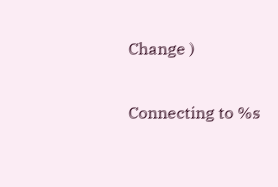Change )

Connecting to %s